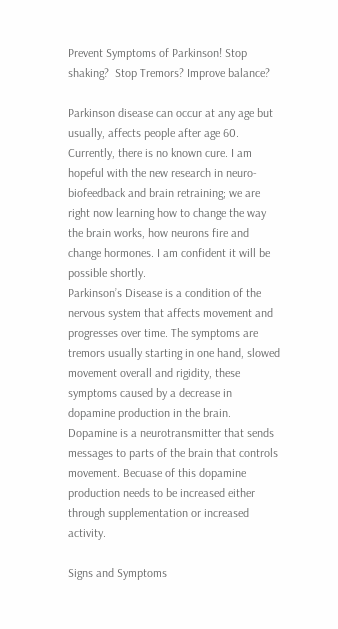Prevent Symptoms of Parkinson! Stop shaking?  Stop Tremors? Improve balance?

Parkinson disease can occur at any age but usually, affects people after age 60. Currently, there is no known cure. I am hopeful with the new research in neuro-biofeedback and brain retraining; we are right now learning how to change the way the brain works, how neurons fire and change hormones. I am confident it will be possible shortly.
Parkinson’s Disease is a condition of the nervous system that affects movement and progresses over time. The symptoms are tremors usually starting in one hand, slowed movement overall and rigidity, these symptoms caused by a decrease in dopamine production in the brain. Dopamine is a neurotransmitter that sends messages to parts of the brain that controls movement. Becuase of this dopamine production needs to be increased either through supplementation or increased activity.

Signs and Symptoms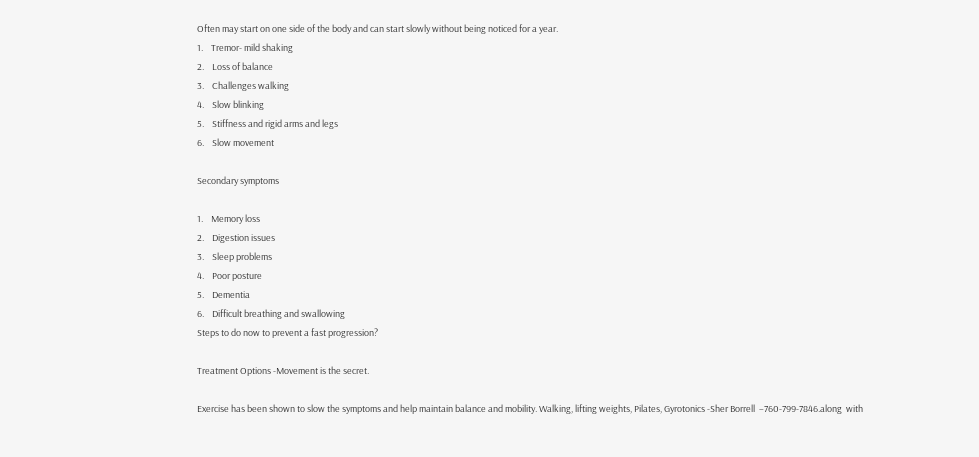Often may start on one side of the body and can start slowly without being noticed for a year.
1.    Tremor- mild shaking
2.    Loss of balance
3.    Challenges walking
4.    Slow blinking
5.    Stiffness and rigid arms and legs
6.    Slow movement

Secondary symptoms

1.    Memory loss
2.    Digestion issues
3.    Sleep problems
4.    Poor posture
5.    Dementia
6.    Difficult breathing and swallowing
Steps to do now to prevent a fast progression?

Treatment Options -Movement is the secret.

Exercise has been shown to slow the symptoms and help maintain balance and mobility. Walking, lifting weights, Pilates, Gyrotonics -Sher Borrell  –760-799-7846.along  with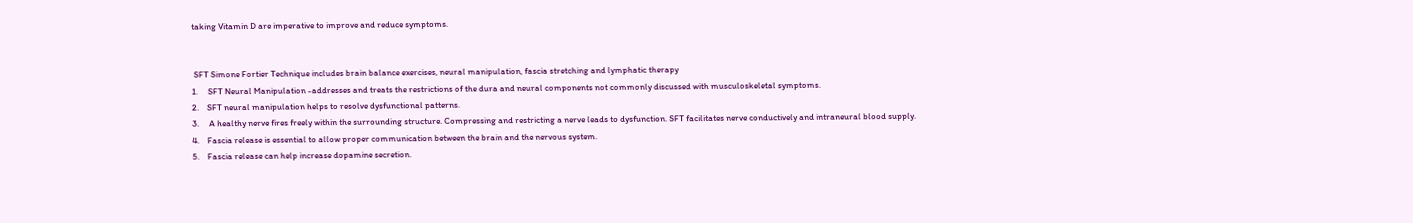taking Vitamin D are imperative to improve and reduce symptoms.


 SFT Simone Fortier Technique includes brain balance exercises, neural manipulation, fascia stretching and lymphatic therapy
1.     SFT Neural Manipulation -addresses and treats the restrictions of the dura and neural components not commonly discussed with musculoskeletal symptoms.
2.    SFT neural manipulation helps to resolve dysfunctional patterns.
3.     A healthy nerve fires freely within the surrounding structure. Compressing and restricting a nerve leads to dysfunction. SFT facilitates nerve conductively and intraneural blood supply.
4.    Fascia release is essential to allow proper communication between the brain and the nervous system.
5.    Fascia release can help increase dopamine secretion.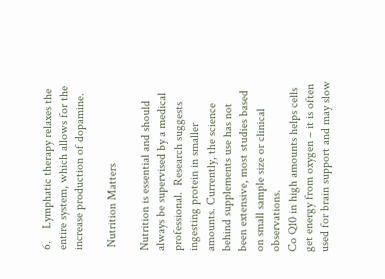6.    Lymphatic therapy relaxes the entire system, which allows for the increase production of dopamine.

 Nutrition Matters

Nutrition is essential and should always be supervised by a medical professional.  Research suggests ingesting protein in smaller amounts. Currently, the science behind supplements use has not been extensive, most studies based on small sample size or clinical observations.
Co Q10 in high amounts helps cells get energy from oxygen – it is often used for brain support and may slow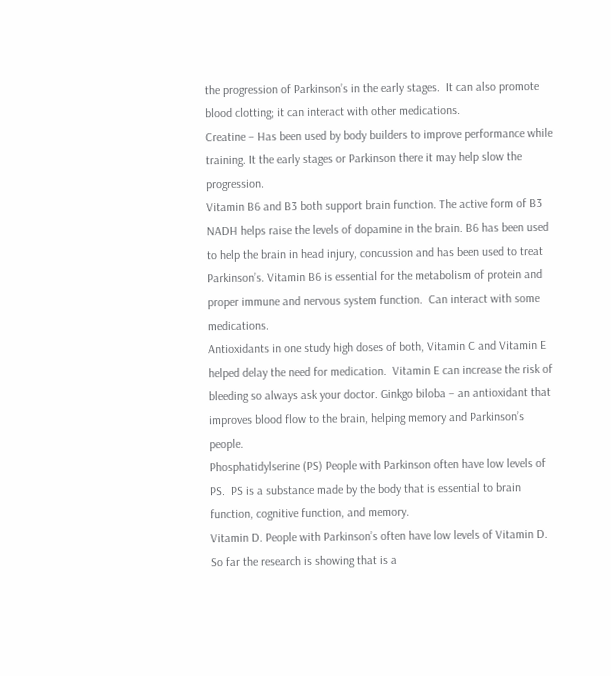the progression of Parkinson’s in the early stages.  It can also promote blood clotting; it can interact with other medications.
Creatine – Has been used by body builders to improve performance while training. It the early stages or Parkinson there it may help slow the progression.
Vitamin B6 and B3 both support brain function. The active form of B3 NADH helps raise the levels of dopamine in the brain. B6 has been used to help the brain in head injury, concussion and has been used to treat Parkinson’s. Vitamin B6 is essential for the metabolism of protein and proper immune and nervous system function.  Can interact with some medications.
Antioxidants in one study high doses of both, Vitamin C and Vitamin E helped delay the need for medication.  Vitamin E can increase the risk of bleeding so always ask your doctor. Ginkgo biloba – an antioxidant that improves blood flow to the brain, helping memory and Parkinson’s people.
Phosphatidylserine (PS) People with Parkinson often have low levels of PS.  PS is a substance made by the body that is essential to brain function, cognitive function, and memory.
Vitamin D. People with Parkinson’s often have low levels of Vitamin D. So far the research is showing that is a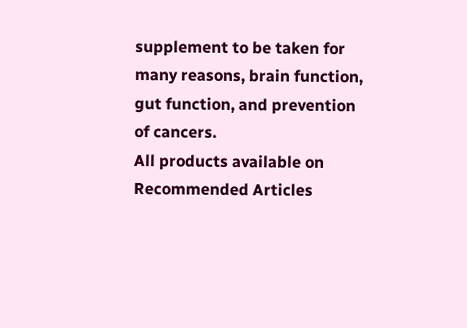supplement to be taken for many reasons, brain function, gut function, and prevention of cancers.
All products available on
Recommended Articles